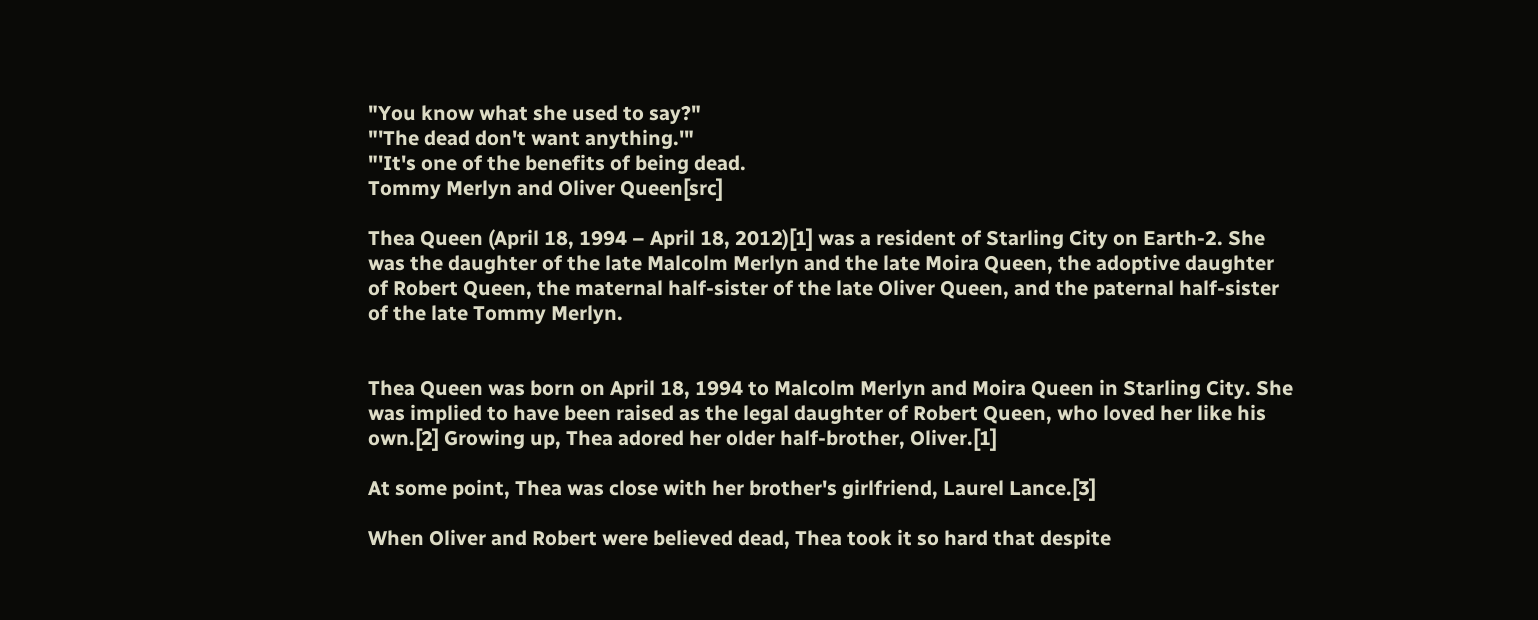"You know what she used to say?"
"'The dead don't want anything.'"
"'It's one of the benefits of being dead.
Tommy Merlyn and Oliver Queen[src]

Thea Queen (April 18, 1994 – April 18, 2012)[1] was a resident of Starling City on Earth-2. She was the daughter of the late Malcolm Merlyn and the late Moira Queen, the adoptive daughter of Robert Queen, the maternal half-sister of the late Oliver Queen, and the paternal half-sister of the late Tommy Merlyn.


Thea Queen was born on April 18, 1994 to Malcolm Merlyn and Moira Queen in Starling City. She was implied to have been raised as the legal daughter of Robert Queen, who loved her like his own.[2] Growing up, Thea adored her older half-brother, Oliver.[1]

At some point, Thea was close with her brother's girlfriend, Laurel Lance.[3]

When Oliver and Robert were believed dead, Thea took it so hard that despite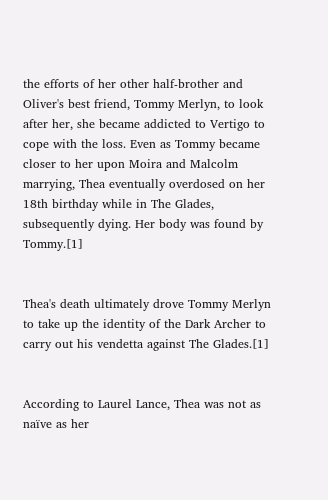the efforts of her other half-brother and Oliver's best friend, Tommy Merlyn, to look after her, she became addicted to Vertigo to cope with the loss. Even as Tommy became closer to her upon Moira and Malcolm marrying, Thea eventually overdosed on her 18th birthday while in The Glades, subsequently dying. Her body was found by Tommy.[1]


Thea's death ultimately drove Tommy Merlyn to take up the identity of the Dark Archer to carry out his vendetta against The Glades.[1]


According to Laurel Lance, Thea was not as naïve as her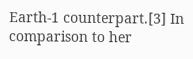Earth-1 counterpart.[3] In comparison to her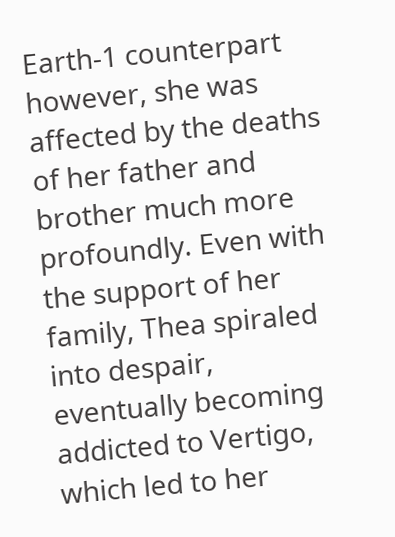Earth-1 counterpart however, she was affected by the deaths of her father and brother much more profoundly. Even with the support of her family, Thea spiraled into despair, eventually becoming addicted to Vertigo, which led to her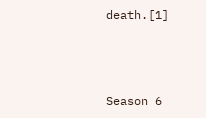death.[1]



Season 6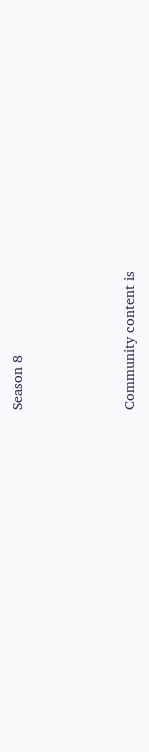Season 8



Community content is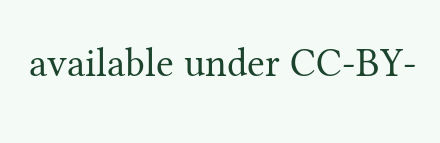available under CC-BY-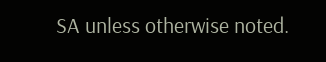SA unless otherwise noted.